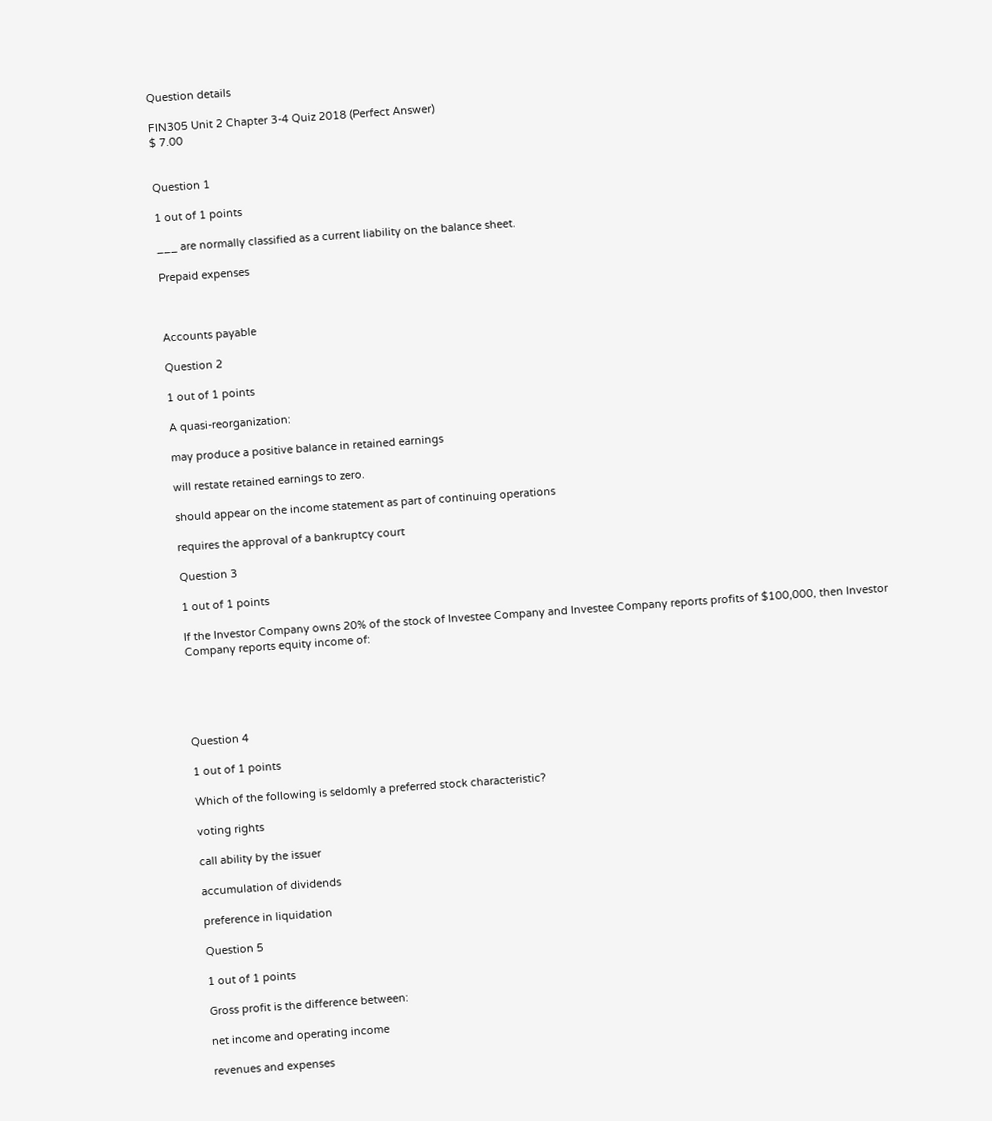Question details

FIN305 Unit 2 Chapter 3-4 Quiz 2018 (Perfect Answer)
$ 7.00


Question 1

1 out of 1 points

___ are normally classified as a current liability on the balance sheet.

Prepaid expenses



Accounts payable

Question 2

1 out of 1 points

A quasi-reorganization:

may produce a positive balance in retained earnings

will restate retained earnings to zero.

should appear on the income statement as part of continuing operations

requires the approval of a bankruptcy court

Question 3

1 out of 1 points

If the Investor Company owns 20% of the stock of Investee Company and Investee Company reports profits of $100,000, then Investor Company reports equity income of:





Question 4

1 out of 1 points

Which of the following is seldomly a preferred stock characteristic?

voting rights

call ability by the issuer

accumulation of dividends

preference in liquidation

Question 5

1 out of 1 points

Gross profit is the difference between:

net income and operating income

revenues and expenses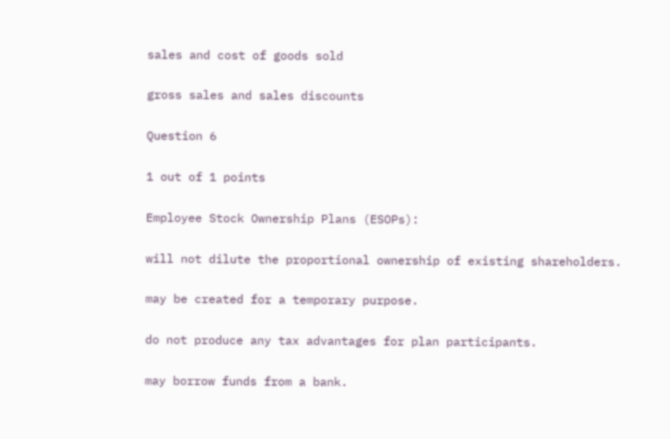sales and cost of goods sold

gross sales and sales discounts

Question 6

1 out of 1 points

Employee Stock Ownership Plans (ESOPs):

will not dilute the proportional ownership of existing shareholders.

may be created for a temporary purpose.

do not produce any tax advantages for plan participants.

may borrow funds from a bank.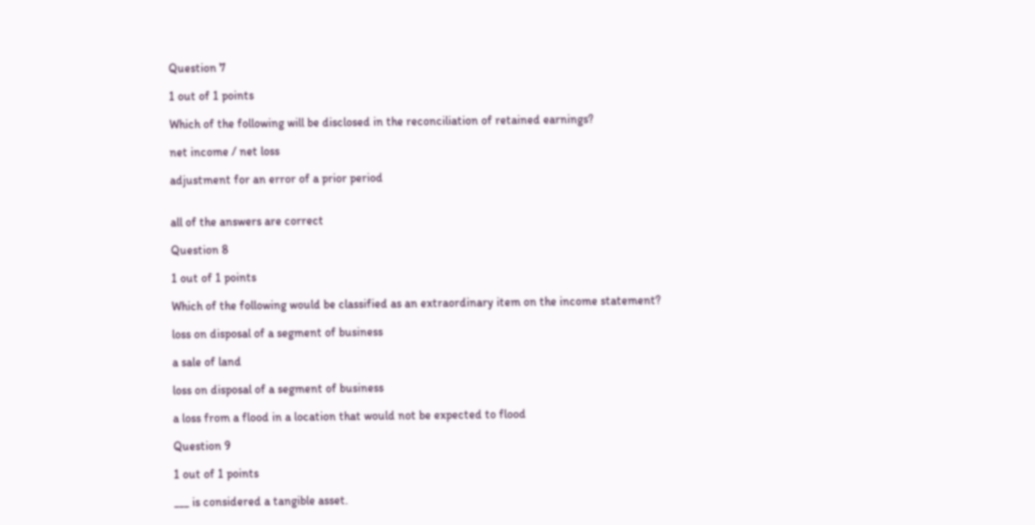Question 7

1 out of 1 points

Which of the following will be disclosed in the reconciliation of retained earnings?

net income / net loss

adjustment for an error of a prior period


all of the answers are correct

Question 8

1 out of 1 points

Which of the following would be classified as an extraordinary item on the income statement?

loss on disposal of a segment of business

a sale of land

loss on disposal of a segment of business

a loss from a flood in a location that would not be expected to flood

Question 9

1 out of 1 points

___ is considered a tangible asset.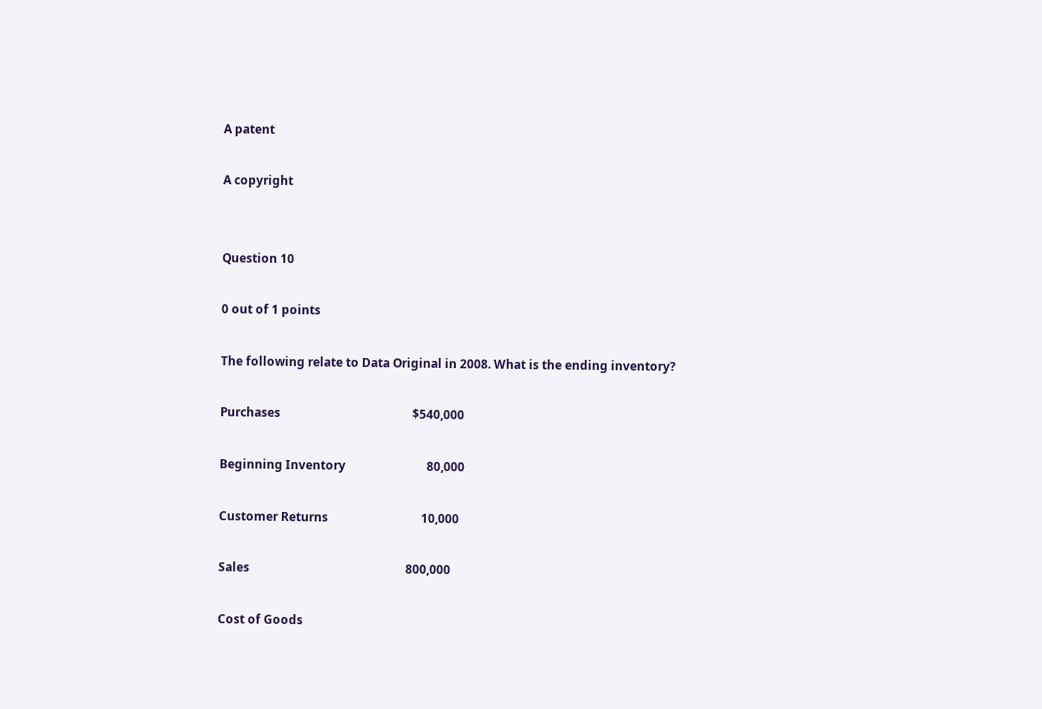A patent

A copyright


Question 10

0 out of 1 points

The following relate to Data Original in 2008. What is the ending inventory?

Purchases                                            $540,000

Beginning Inventory                           80,000

Customer Returns                               10,000

Sales                                                    800,000

Cost of Goods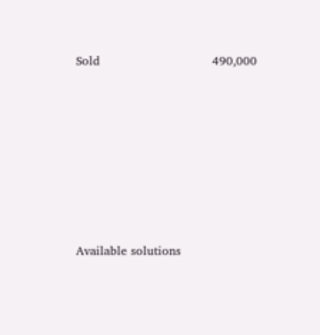Sold                            490,000








Available solutions